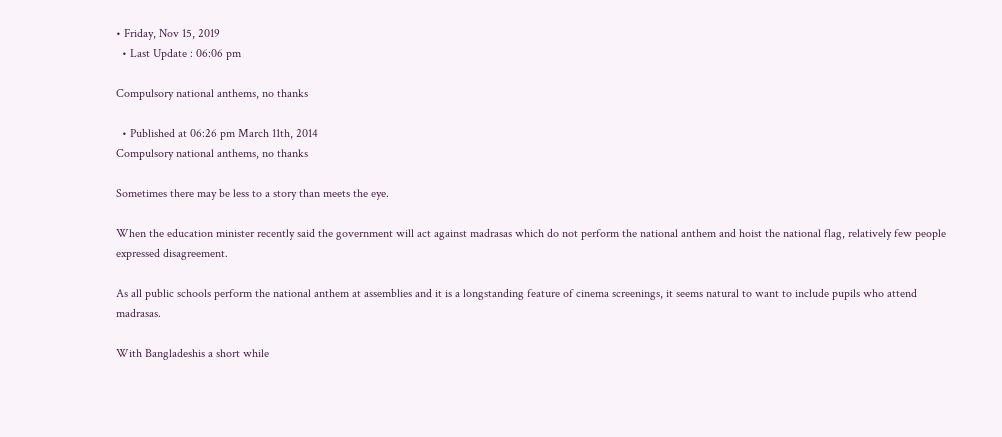• Friday, Nov 15, 2019
  • Last Update : 06:06 pm

Compulsory national anthems, no thanks

  • Published at 06:26 pm March 11th, 2014
Compulsory national anthems, no thanks

Sometimes there may be less to a story than meets the eye.

When the education minister recently said the government will act against madrasas which do not perform the national anthem and hoist the national flag, relatively few people expressed disagreement.

As all public schools perform the national anthem at assemblies and it is a longstanding feature of cinema screenings, it seems natural to want to include pupils who attend madrasas.

With Bangladeshis a short while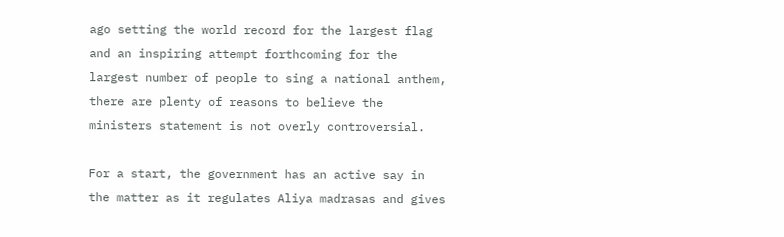ago setting the world record for the largest flag and an inspiring attempt forthcoming for the largest number of people to sing a national anthem, there are plenty of reasons to believe the ministers statement is not overly controversial.

For a start, the government has an active say in the matter as it regulates Aliya madrasas and gives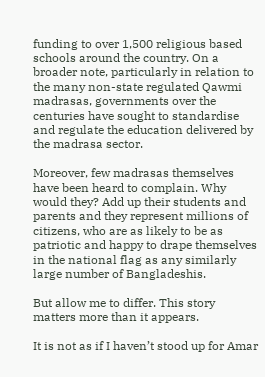funding to over 1,500 religious based schools around the country. On a broader note, particularly in relation to the many non-state regulated Qawmi madrasas, governments over the centuries have sought to standardise and regulate the education delivered by the madrasa sector.

Moreover, few madrasas themselves have been heard to complain. Why would they? Add up their students and parents and they represent millions of citizens, who are as likely to be as patriotic and happy to drape themselves in the national flag as any similarly large number of Bangladeshis.

But allow me to differ. This story matters more than it appears.

It is not as if I haven’t stood up for Amar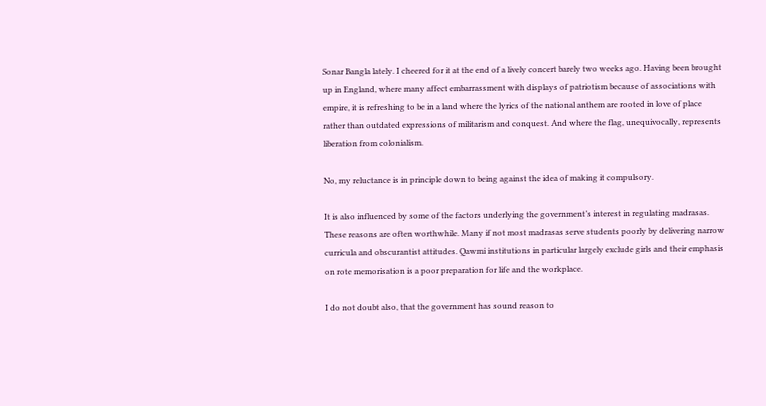Sonar Bangla lately. I cheered for it at the end of a lively concert barely two weeks ago. Having been brought up in England, where many affect embarrassment with displays of patriotism because of associations with empire, it is refreshing to be in a land where the lyrics of the national anthem are rooted in love of place rather than outdated expressions of militarism and conquest. And where the flag, unequivocally, represents liberation from colonialism.

No, my reluctance is in principle down to being against the idea of making it compulsory.

It is also influenced by some of the factors underlying the government’s interest in regulating madrasas. These reasons are often worthwhile. Many if not most madrasas serve students poorly by delivering narrow curricula and obscurantist attitudes. Qawmi institutions in particular largely exclude girls and their emphasis on rote memorisation is a poor preparation for life and the workplace.

I do not doubt also, that the government has sound reason to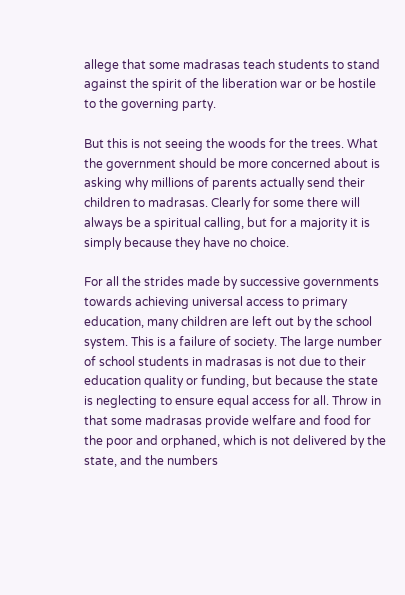allege that some madrasas teach students to stand against the spirit of the liberation war or be hostile to the governing party.

But this is not seeing the woods for the trees. What the government should be more concerned about is asking why millions of parents actually send their children to madrasas. Clearly for some there will always be a spiritual calling, but for a majority it is simply because they have no choice.

For all the strides made by successive governments towards achieving universal access to primary education, many children are left out by the school system. This is a failure of society. The large number of school students in madrasas is not due to their education quality or funding, but because the state is neglecting to ensure equal access for all. Throw in that some madrasas provide welfare and food for the poor and orphaned, which is not delivered by the state, and the numbers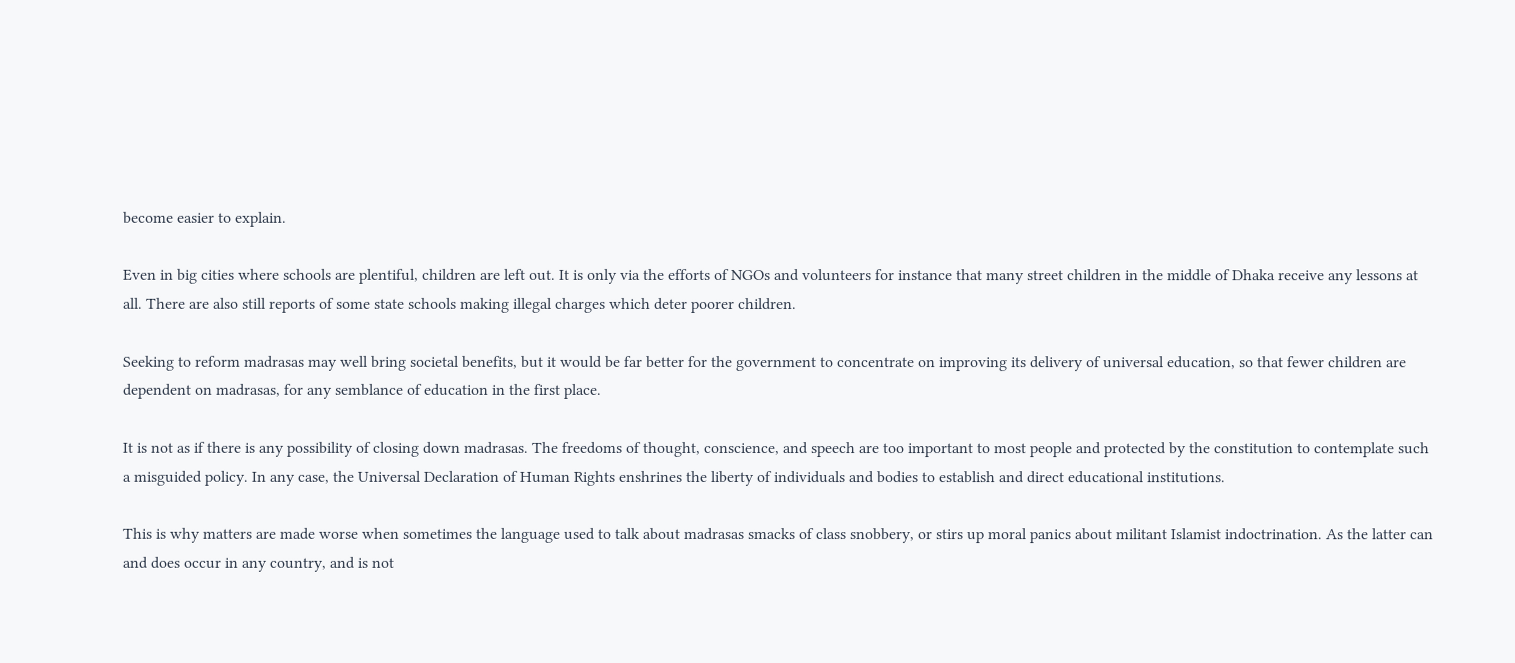become easier to explain.

Even in big cities where schools are plentiful, children are left out. It is only via the efforts of NGOs and volunteers for instance that many street children in the middle of Dhaka receive any lessons at all. There are also still reports of some state schools making illegal charges which deter poorer children.

Seeking to reform madrasas may well bring societal benefits, but it would be far better for the government to concentrate on improving its delivery of universal education, so that fewer children are dependent on madrasas, for any semblance of education in the first place.

It is not as if there is any possibility of closing down madrasas. The freedoms of thought, conscience, and speech are too important to most people and protected by the constitution to contemplate such a misguided policy. In any case, the Universal Declaration of Human Rights enshrines the liberty of individuals and bodies to establish and direct educational institutions.

This is why matters are made worse when sometimes the language used to talk about madrasas smacks of class snobbery, or stirs up moral panics about militant Islamist indoctrination. As the latter can and does occur in any country, and is not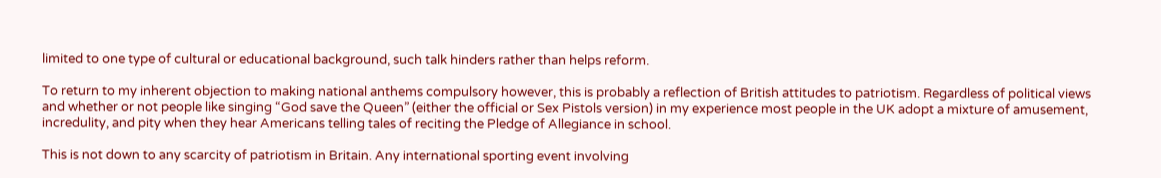limited to one type of cultural or educational background, such talk hinders rather than helps reform.

To return to my inherent objection to making national anthems compulsory however, this is probably a reflection of British attitudes to patriotism. Regardless of political views and whether or not people like singing “God save the Queen” (either the official or Sex Pistols version) in my experience most people in the UK adopt a mixture of amusement, incredulity, and pity when they hear Americans telling tales of reciting the Pledge of Allegiance in school.

This is not down to any scarcity of patriotism in Britain. Any international sporting event involving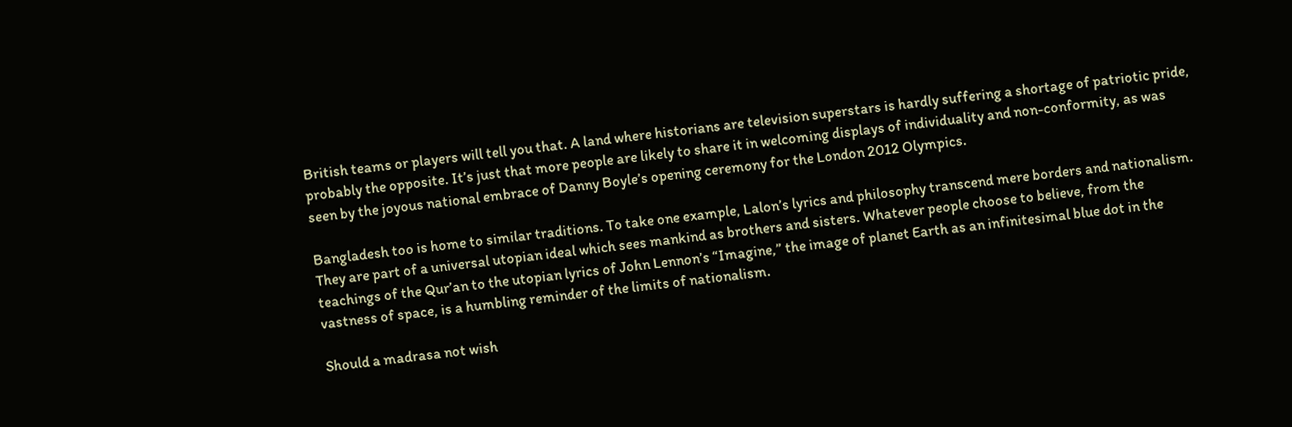British teams or players will tell you that. A land where historians are television superstars is hardly suffering a shortage of patriotic pride, probably the opposite. It’s just that more people are likely to share it in welcoming displays of individuality and non-conformity, as was seen by the joyous national embrace of Danny Boyle’s opening ceremony for the London 2012 Olympics.

Bangladesh too is home to similar traditions. To take one example, Lalon’s lyrics and philosophy transcend mere borders and nationalism. They are part of a universal utopian ideal which sees mankind as brothers and sisters. Whatever people choose to believe, from the teachings of the Qur’an to the utopian lyrics of John Lennon’s “Imagine,” the image of planet Earth as an infinitesimal blue dot in the vastness of space, is a humbling reminder of the limits of nationalism.

Should a madrasa not wish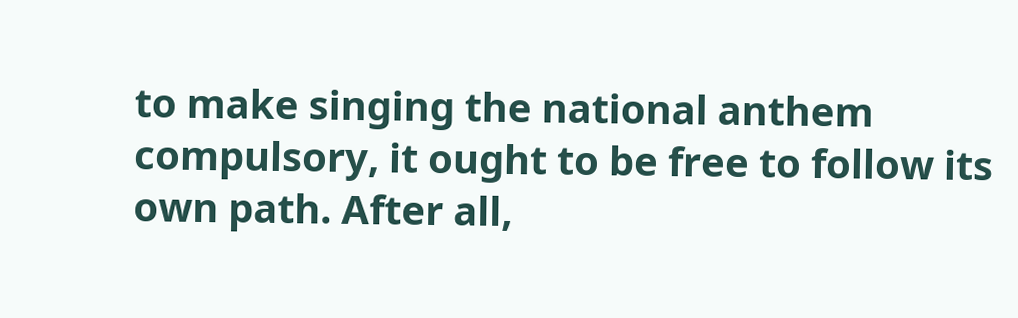to make singing the national anthem compulsory, it ought to be free to follow its own path. After all,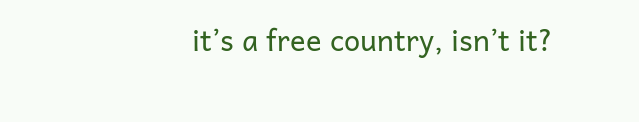it’s a free country, isn’t it?